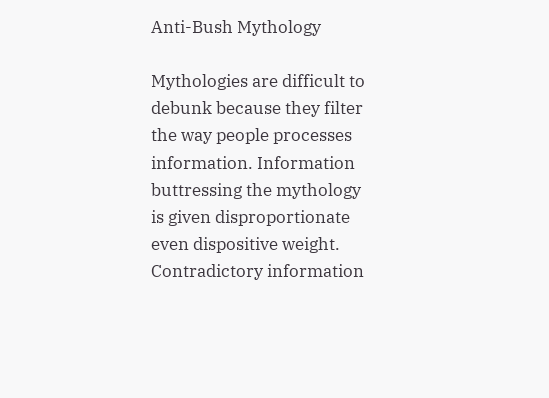Anti-Bush Mythology

Mythologies are difficult to debunk because they filter the way people processes information. Information buttressing the mythology is given disproportionate even dispositive weight. Contradictory information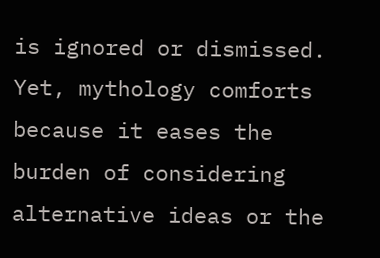is ignored or dismissed. Yet, mythology comforts because it eases the burden of considering alternative ideas or the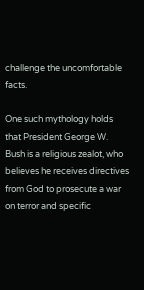challenge the uncomfortable facts.

One such mythology holds that President George W. Bush is a religious zealot, who believes he receives directives from God to prosecute a war on terror and specific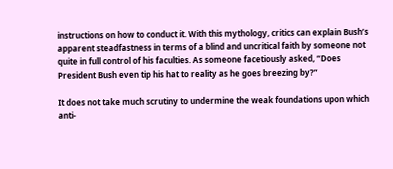instructions on how to conduct it. With this mythology, critics can explain Bush’s apparent steadfastness in terms of a blind and uncritical faith by someone not quite in full control of his faculties. As someone facetiously asked, “Does President Bush even tip his hat to reality as he goes breezing by?”

It does not take much scrutiny to undermine the weak foundations upon which anti-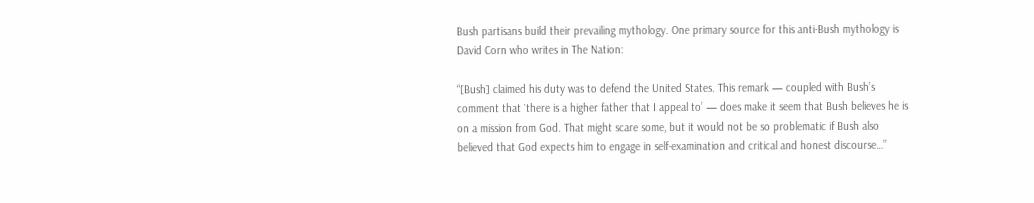Bush partisans build their prevailing mythology. One primary source for this anti-Bush mythology is David Corn who writes in The Nation:

“[Bush] claimed his duty was to defend the United States. This remark — coupled with Bush’s comment that `there is a higher father that I appeal to’ — does make it seem that Bush believes he is on a mission from God. That might scare some, but it would not be so problematic if Bush also believed that God expects him to engage in self-examination and critical and honest discourse…”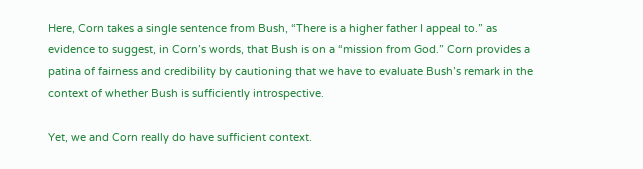Here, Corn takes a single sentence from Bush, “There is a higher father I appeal to.” as evidence to suggest, in Corn’s words, that Bush is on a “mission from God.” Corn provides a patina of fairness and credibility by cautioning that we have to evaluate Bush’s remark in the context of whether Bush is sufficiently introspective.

Yet, we and Corn really do have sufficient context.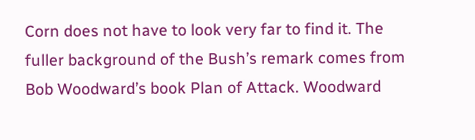Corn does not have to look very far to find it. The fuller background of the Bush’s remark comes from Bob Woodward’s book Plan of Attack. Woodward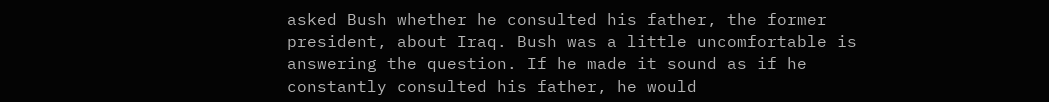asked Bush whether he consulted his father, the former president, about Iraq. Bush was a little uncomfortable is answering the question. If he made it sound as if he constantly consulted his father, he would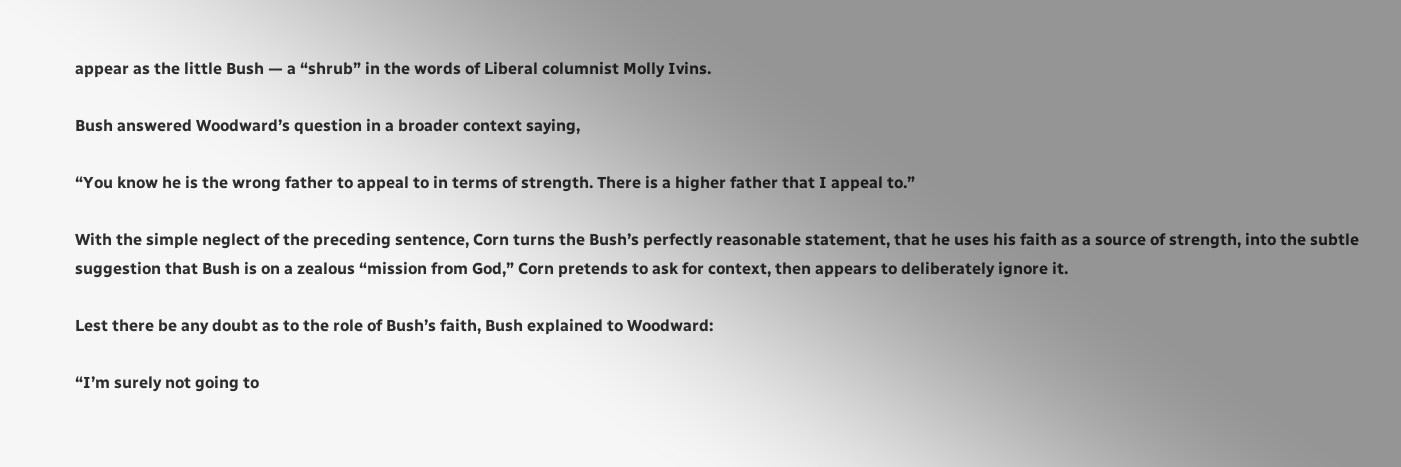appear as the little Bush — a “shrub” in the words of Liberal columnist Molly Ivins.

Bush answered Woodward’s question in a broader context saying,

“You know he is the wrong father to appeal to in terms of strength. There is a higher father that I appeal to.”

With the simple neglect of the preceding sentence, Corn turns the Bush’s perfectly reasonable statement, that he uses his faith as a source of strength, into the subtle suggestion that Bush is on a zealous “mission from God,” Corn pretends to ask for context, then appears to deliberately ignore it.

Lest there be any doubt as to the role of Bush’s faith, Bush explained to Woodward:

“I’m surely not going to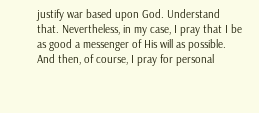justify war based upon God. Understand that. Nevertheless, in my case, I pray that I be as good a messenger of His will as possible. And then, of course, I pray for personal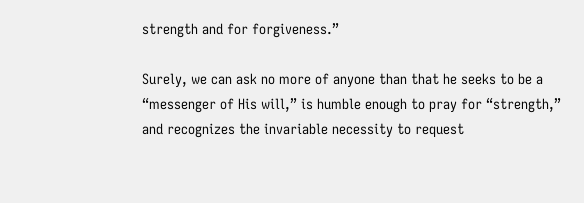strength and for forgiveness.”

Surely, we can ask no more of anyone than that he seeks to be a “messenger of His will,” is humble enough to pray for “strength,” and recognizes the invariable necessity to request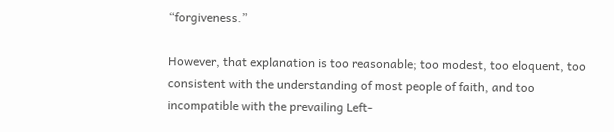“forgiveness.”

However, that explanation is too reasonable; too modest, too eloquent, too consistent with the understanding of most people of faith, and too incompatible with the prevailing Left-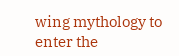wing mythology to enter the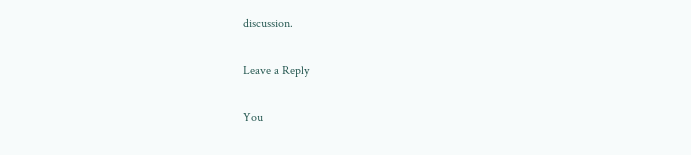discussion.

Leave a Reply

You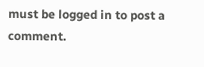must be logged in to post a comment.